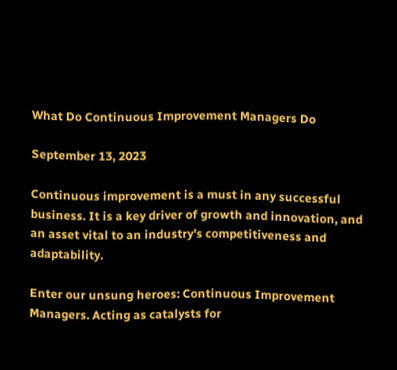What Do Continuous Improvement Managers Do

September 13, 2023

Continuous improvement is a must in any successful business. It is a key driver of growth and innovation, and an asset vital to an industry's competitiveness and adaptability.

Enter our unsung heroes: Continuous Improvement Managers. Acting as catalysts for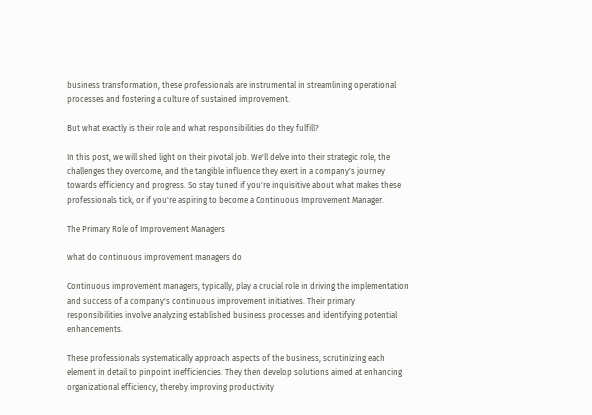business transformation, these professionals are instrumental in streamlining operational processes and fostering a culture of sustained improvement.

But what exactly is their role and what responsibilities do they fulfill?

In this post, we will shed light on their pivotal job. We'll delve into their strategic role, the challenges they overcome, and the tangible influence they exert in a company's journey towards efficiency and progress. So stay tuned if you're inquisitive about what makes these professionals tick, or if you're aspiring to become a Continuous Improvement Manager.

The Primary Role of Improvement Managers

what do continuous improvement managers do

Continuous improvement managers, typically, play a crucial role in driving the implementation and success of a company's continuous improvement initiatives. Their primary responsibilities involve analyzing established business processes and identifying potential enhancements.

These professionals systematically approach aspects of the business, scrutinizing each element in detail to pinpoint inefficiencies. They then develop solutions aimed at enhancing organizational efficiency, thereby improving productivity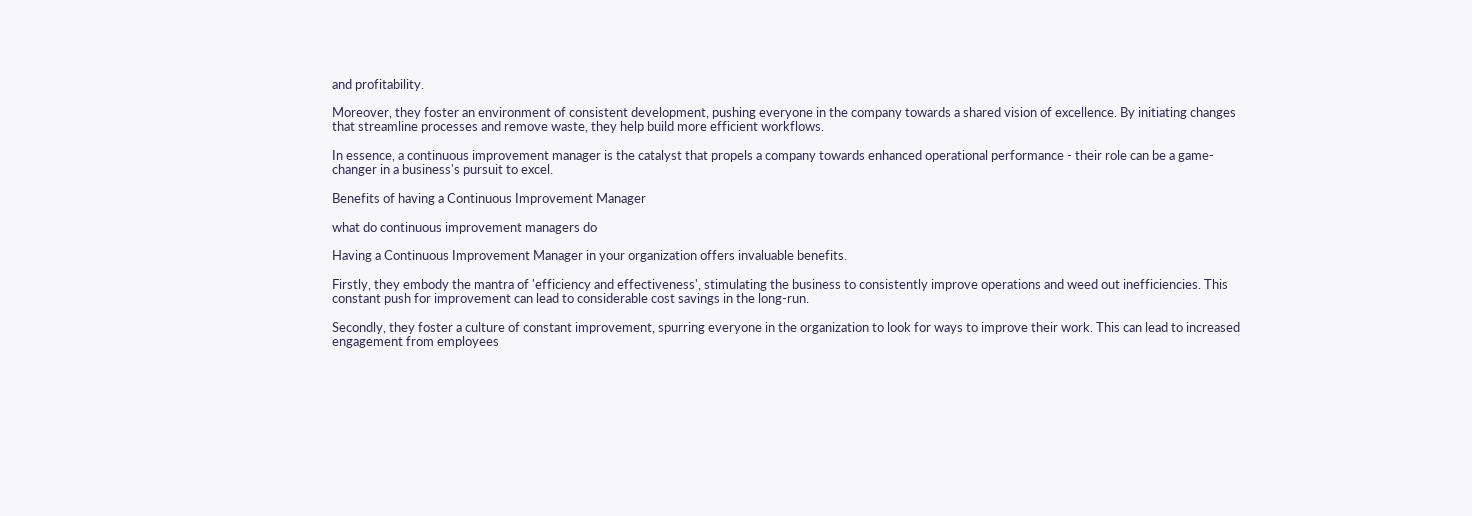and profitability.

Moreover, they foster an environment of consistent development, pushing everyone in the company towards a shared vision of excellence. By initiating changes that streamline processes and remove waste, they help build more efficient workflows.

In essence, a continuous improvement manager is the catalyst that propels a company towards enhanced operational performance - their role can be a game-changer in a business's pursuit to excel.

Benefits of having a Continuous Improvement Manager

what do continuous improvement managers do

Having a Continuous Improvement Manager in your organization offers invaluable benefits.

Firstly, they embody the mantra of 'efficiency and effectiveness', stimulating the business to consistently improve operations and weed out inefficiencies. This constant push for improvement can lead to considerable cost savings in the long-run.

Secondly, they foster a culture of constant improvement, spurring everyone in the organization to look for ways to improve their work. This can lead to increased engagement from employees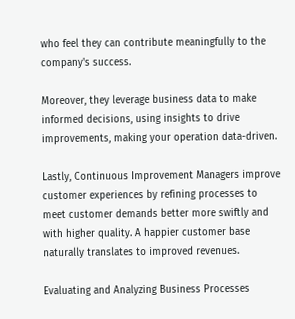who feel they can contribute meaningfully to the company's success.

Moreover, they leverage business data to make informed decisions, using insights to drive improvements, making your operation data-driven.

Lastly, Continuous Improvement Managers improve customer experiences by refining processes to meet customer demands better more swiftly and with higher quality. A happier customer base naturally translates to improved revenues.

Evaluating and Analyzing Business Processes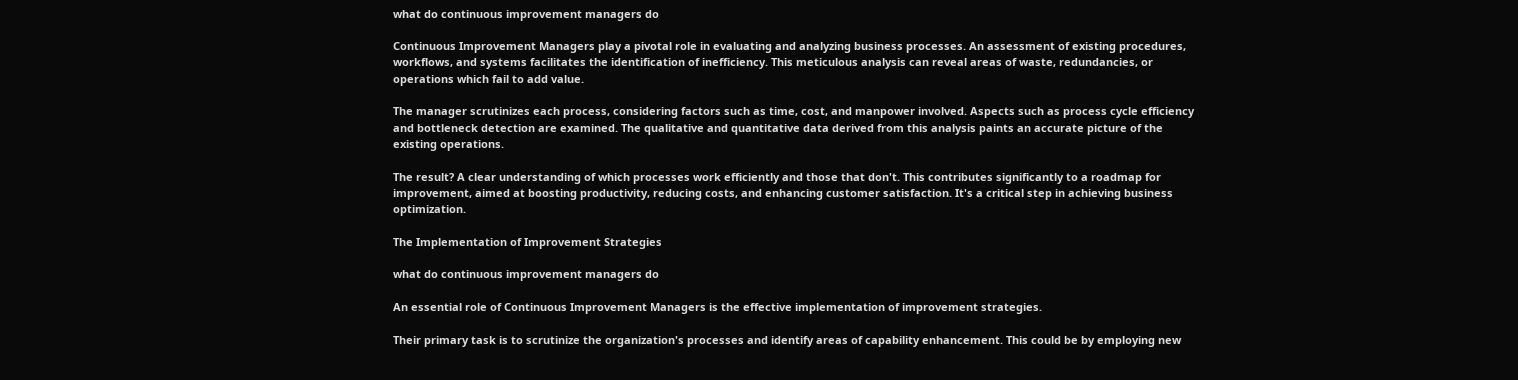what do continuous improvement managers do

Continuous Improvement Managers play a pivotal role in evaluating and analyzing business processes. An assessment of existing procedures, workflows, and systems facilitates the identification of inefficiency. This meticulous analysis can reveal areas of waste, redundancies, or operations which fail to add value.

The manager scrutinizes each process, considering factors such as time, cost, and manpower involved. Aspects such as process cycle efficiency and bottleneck detection are examined. The qualitative and quantitative data derived from this analysis paints an accurate picture of the existing operations.

The result? A clear understanding of which processes work efficiently and those that don't. This contributes significantly to a roadmap for improvement, aimed at boosting productivity, reducing costs, and enhancing customer satisfaction. It's a critical step in achieving business optimization.

The Implementation of Improvement Strategies

what do continuous improvement managers do

An essential role of Continuous Improvement Managers is the effective implementation of improvement strategies.

Their primary task is to scrutinize the organization's processes and identify areas of capability enhancement. This could be by employing new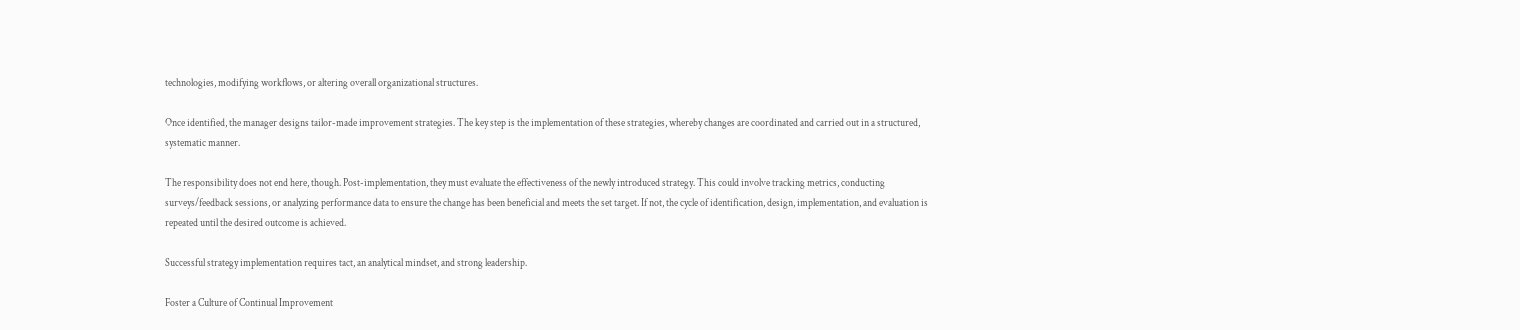technologies, modifying workflows, or altering overall organizational structures.

Once identified, the manager designs tailor-made improvement strategies. The key step is the implementation of these strategies, whereby changes are coordinated and carried out in a structured, systematic manner.

The responsibility does not end here, though. Post-implementation, they must evaluate the effectiveness of the newly introduced strategy. This could involve tracking metrics, conducting surveys/feedback sessions, or analyzing performance data to ensure the change has been beneficial and meets the set target. If not, the cycle of identification, design, implementation, and evaluation is repeated until the desired outcome is achieved.

Successful strategy implementation requires tact, an analytical mindset, and strong leadership.

Foster a Culture of Continual Improvement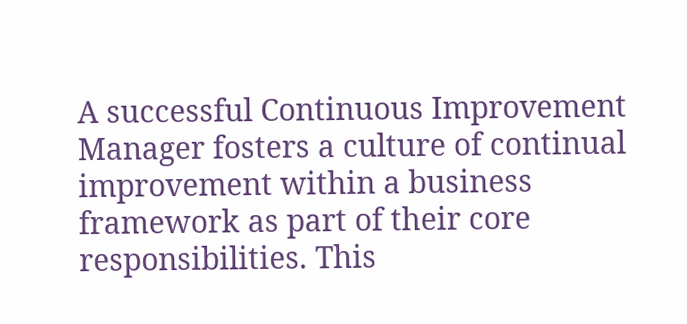A successful Continuous Improvement Manager fosters a culture of continual improvement within a business framework as part of their core responsibilities. This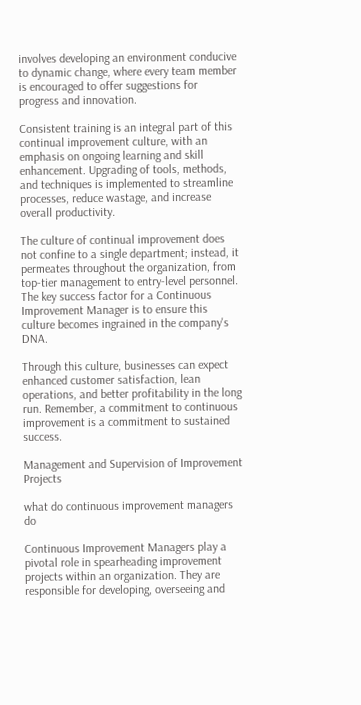involves developing an environment conducive to dynamic change, where every team member is encouraged to offer suggestions for progress and innovation.

Consistent training is an integral part of this continual improvement culture, with an emphasis on ongoing learning and skill enhancement. Upgrading of tools, methods, and techniques is implemented to streamline processes, reduce wastage, and increase overall productivity.

The culture of continual improvement does not confine to a single department; instead, it permeates throughout the organization, from top-tier management to entry-level personnel. The key success factor for a Continuous Improvement Manager is to ensure this culture becomes ingrained in the company's DNA.

Through this culture, businesses can expect enhanced customer satisfaction, lean operations, and better profitability in the long run. Remember, a commitment to continuous improvement is a commitment to sustained success.

Management and Supervision of Improvement Projects

what do continuous improvement managers do

Continuous Improvement Managers play a pivotal role in spearheading improvement projects within an organization. They are responsible for developing, overseeing and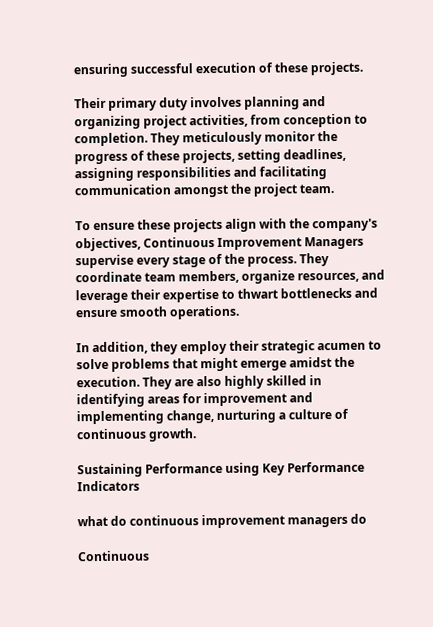ensuring successful execution of these projects.

Their primary duty involves planning and organizing project activities, from conception to completion. They meticulously monitor the progress of these projects, setting deadlines, assigning responsibilities and facilitating communication amongst the project team.

To ensure these projects align with the company's objectives, Continuous Improvement Managers supervise every stage of the process. They coordinate team members, organize resources, and leverage their expertise to thwart bottlenecks and ensure smooth operations.

In addition, they employ their strategic acumen to solve problems that might emerge amidst the execution. They are also highly skilled in identifying areas for improvement and implementing change, nurturing a culture of continuous growth.

Sustaining Performance using Key Performance Indicators

what do continuous improvement managers do

Continuous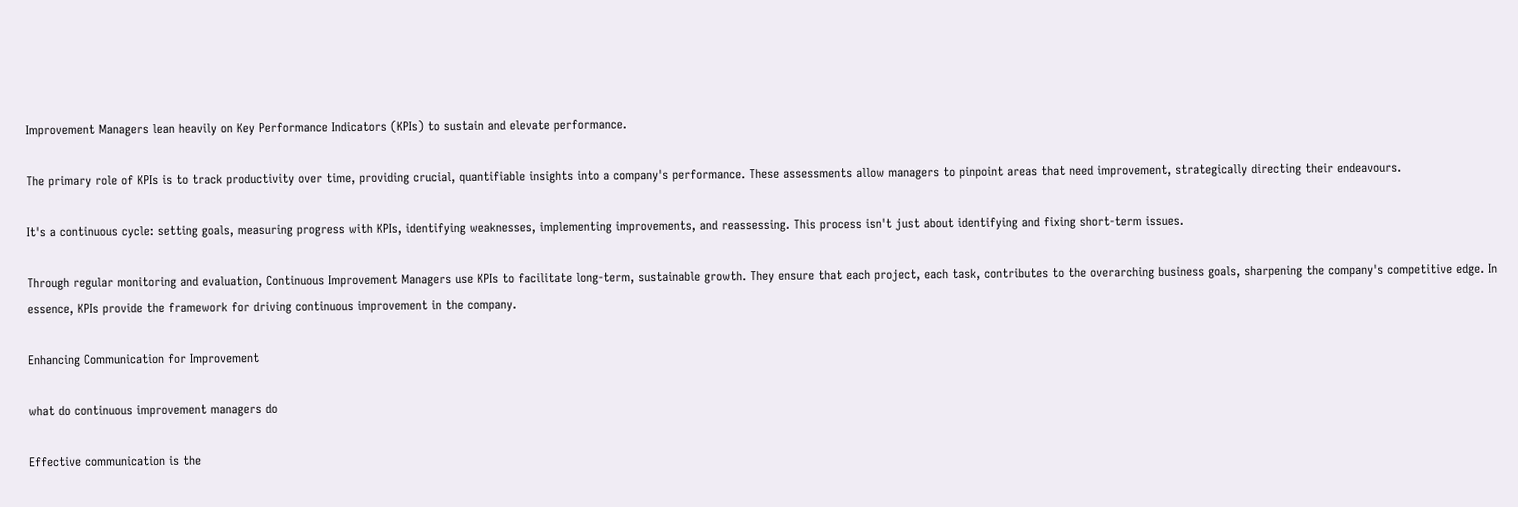Improvement Managers lean heavily on Key Performance Indicators (KPIs) to sustain and elevate performance.

The primary role of KPIs is to track productivity over time, providing crucial, quantifiable insights into a company's performance. These assessments allow managers to pinpoint areas that need improvement, strategically directing their endeavours.

It's a continuous cycle: setting goals, measuring progress with KPIs, identifying weaknesses, implementing improvements, and reassessing. This process isn't just about identifying and fixing short-term issues.

Through regular monitoring and evaluation, Continuous Improvement Managers use KPIs to facilitate long-term, sustainable growth. They ensure that each project, each task, contributes to the overarching business goals, sharpening the company's competitive edge. In essence, KPIs provide the framework for driving continuous improvement in the company.

Enhancing Communication for Improvement

what do continuous improvement managers do

Effective communication is the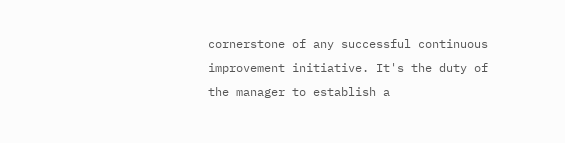cornerstone of any successful continuous improvement initiative. It's the duty of the manager to establish a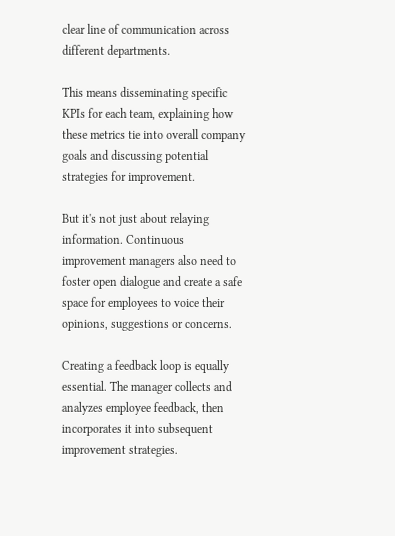clear line of communication across different departments.

This means disseminating specific KPIs for each team, explaining how these metrics tie into overall company goals and discussing potential strategies for improvement.

But it's not just about relaying information. Continuous improvement managers also need to foster open dialogue and create a safe space for employees to voice their opinions, suggestions or concerns.

Creating a feedback loop is equally essential. The manager collects and analyzes employee feedback, then incorporates it into subsequent improvement strategies.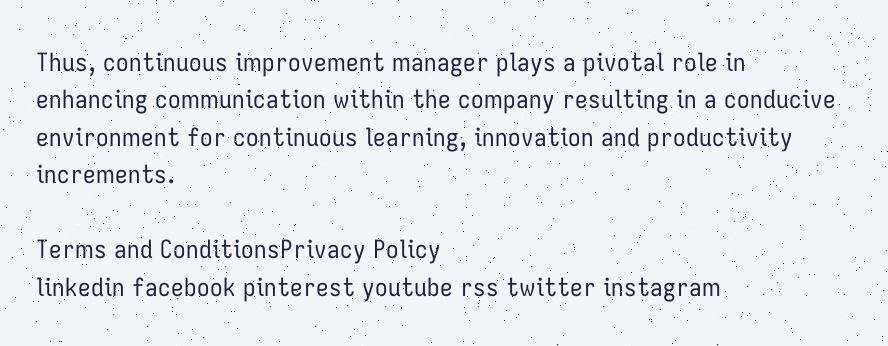Thus, continuous improvement manager plays a pivotal role in enhancing communication within the company resulting in a conducive environment for continuous learning, innovation and productivity increments.

Terms and ConditionsPrivacy Policy
linkedin facebook pinterest youtube rss twitter instagram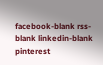facebook-blank rss-blank linkedin-blank pinterest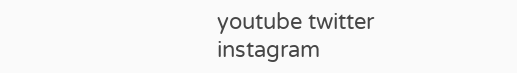youtube twitter instagram